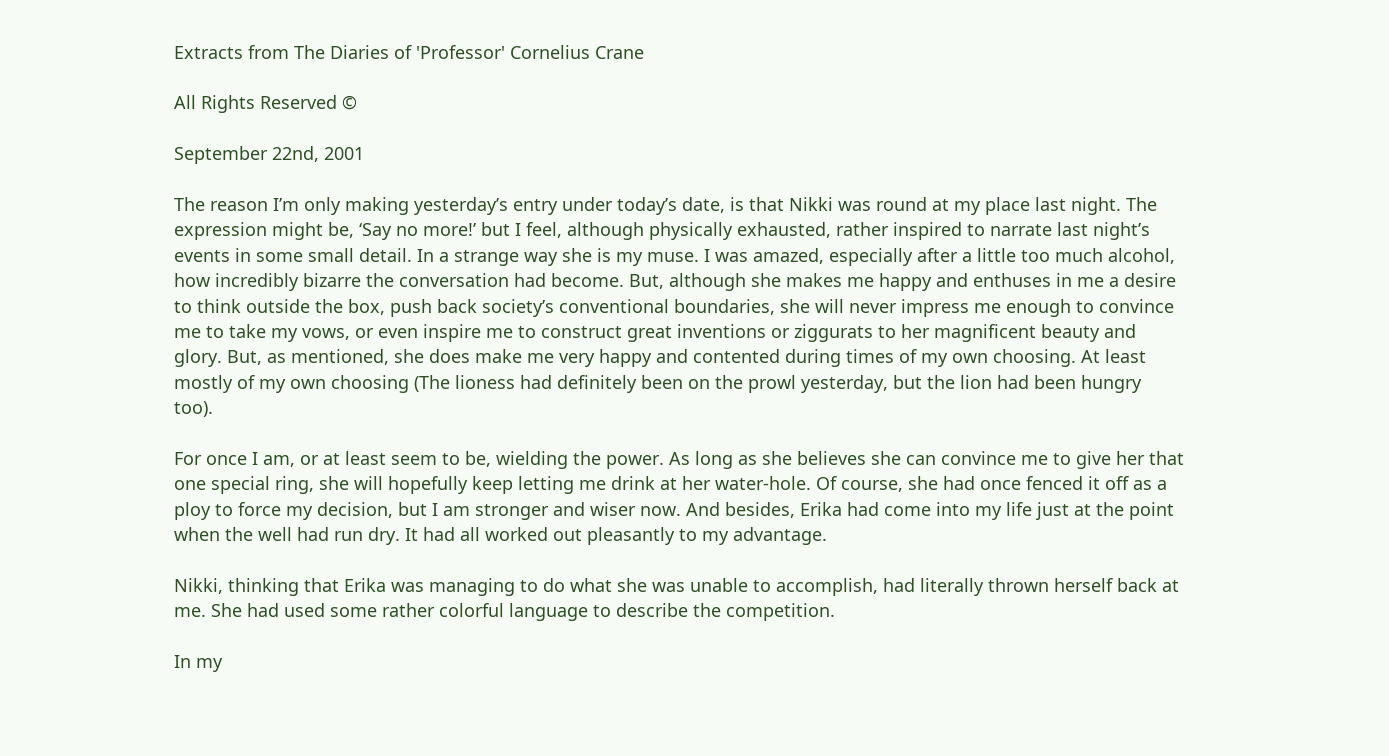Extracts from The Diaries of 'Professor' Cornelius Crane

All Rights Reserved ©

September 22nd, 2001

The reason I’m only making yesterday’s entry under today’s date, is that Nikki was round at my place last night. The expression might be, ‘Say no more!’ but I feel, although physically exhausted, rather inspired to narrate last night’s events in some small detail. In a strange way she is my muse. I was amazed, especially after a little too much alcohol, how incredibly bizarre the conversation had become. But, although she makes me happy and enthuses in me a desire to think outside the box, push back society’s conventional boundaries, she will never impress me enough to convince me to take my vows, or even inspire me to construct great inventions or ziggurats to her magnificent beauty and glory. But, as mentioned, she does make me very happy and contented during times of my own choosing. At least mostly of my own choosing (The lioness had definitely been on the prowl yesterday, but the lion had been hungry too).

For once I am, or at least seem to be, wielding the power. As long as she believes she can convince me to give her that one special ring, she will hopefully keep letting me drink at her water-hole. Of course, she had once fenced it off as a ploy to force my decision, but I am stronger and wiser now. And besides, Erika had come into my life just at the point when the well had run dry. It had all worked out pleasantly to my advantage.

Nikki, thinking that Erika was managing to do what she was unable to accomplish, had literally thrown herself back at me. She had used some rather colorful language to describe the competition.

In my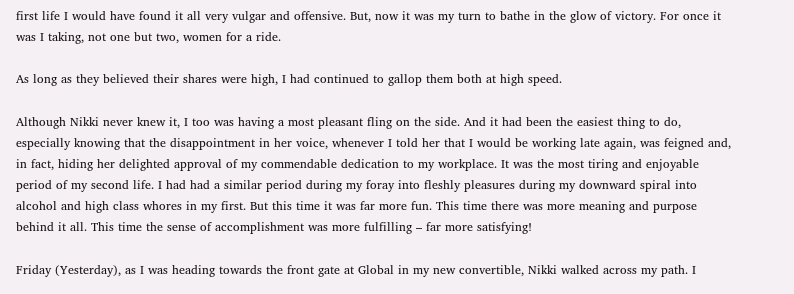first life I would have found it all very vulgar and offensive. But, now it was my turn to bathe in the glow of victory. For once it was I taking, not one but two, women for a ride.

As long as they believed their shares were high, I had continued to gallop them both at high speed.

Although Nikki never knew it, I too was having a most pleasant fling on the side. And it had been the easiest thing to do, especially knowing that the disappointment in her voice, whenever I told her that I would be working late again, was feigned and, in fact, hiding her delighted approval of my commendable dedication to my workplace. It was the most tiring and enjoyable period of my second life. I had had a similar period during my foray into fleshly pleasures during my downward spiral into alcohol and high class whores in my first. But this time it was far more fun. This time there was more meaning and purpose behind it all. This time the sense of accomplishment was more fulfilling – far more satisfying!

Friday (Yesterday), as I was heading towards the front gate at Global in my new convertible, Nikki walked across my path. I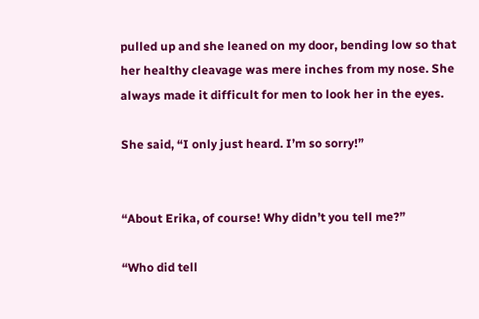pulled up and she leaned on my door, bending low so that her healthy cleavage was mere inches from my nose. She always made it difficult for men to look her in the eyes.

She said, “I only just heard. I’m so sorry!”


“About Erika, of course! Why didn’t you tell me?”

“Who did tell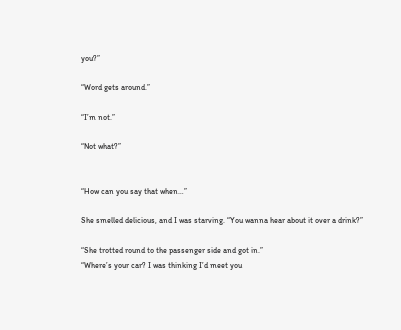you?”

“Word gets around.”

“I’m not.”

“Not what?”


“How can you say that when…”

She smelled delicious, and I was starving. “You wanna hear about it over a drink?”

“She trotted round to the passenger side and got in.”
“Where’s your car? I was thinking I’d meet you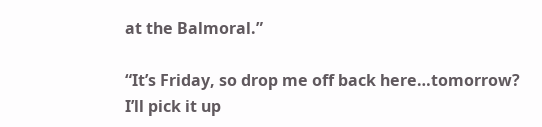at the Balmoral.”

“It’s Friday, so drop me off back here…tomorrow? I’ll pick it up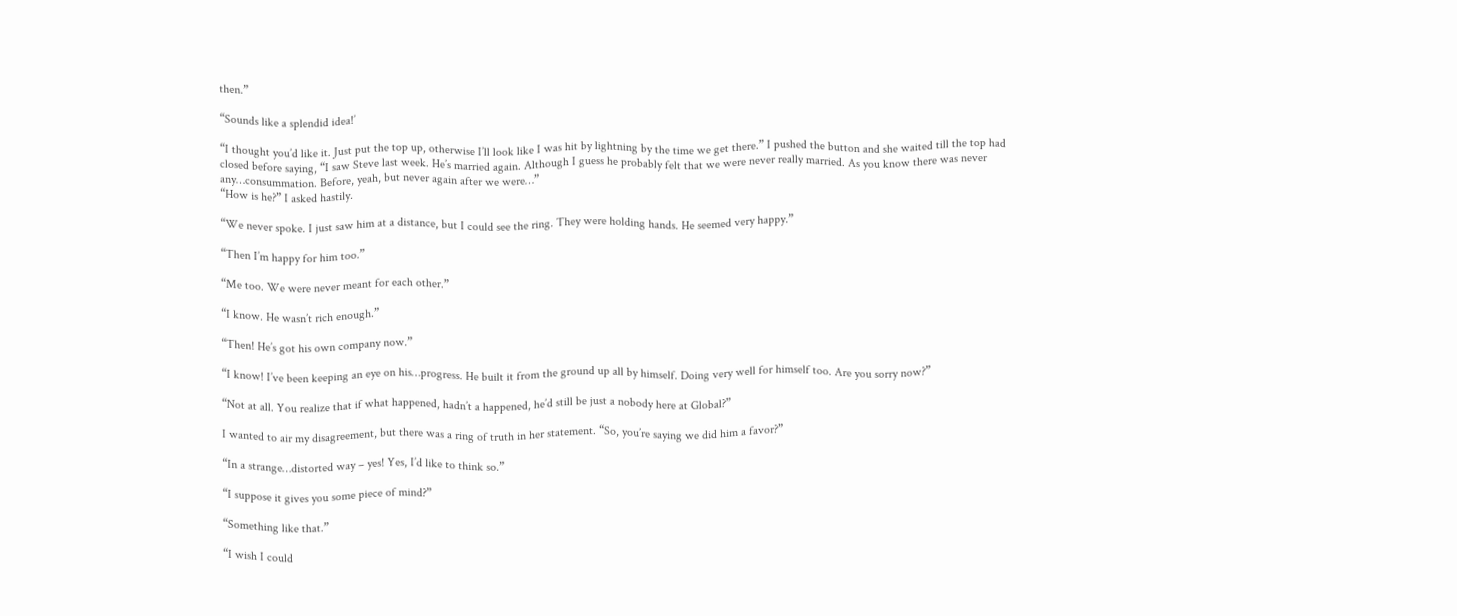then.”

“Sounds like a splendid idea!’

“I thought you’d like it. Just put the top up, otherwise I’ll look like I was hit by lightning by the time we get there.” I pushed the button and she waited till the top had closed before saying, “I saw Steve last week. He’s married again. Although I guess he probably felt that we were never really married. As you know there was never any…consummation. Before, yeah, but never again after we were…”
“How is he?” I asked hastily.

“We never spoke. I just saw him at a distance, but I could see the ring. They were holding hands. He seemed very happy.”

“Then I’m happy for him too.”

“Me too. We were never meant for each other.”

“I know. He wasn’t rich enough.”

“Then! He’s got his own company now.”

“I know! I’ve been keeping an eye on his…progress. He built it from the ground up all by himself. Doing very well for himself too. Are you sorry now?”

“Not at all. You realize that if what happened, hadn’t a happened, he’d still be just a nobody here at Global?”

I wanted to air my disagreement, but there was a ring of truth in her statement. “So, you’re saying we did him a favor?”

“In a strange…distorted way – yes! Yes, I’d like to think so.”

“I suppose it gives you some piece of mind?”

“Something like that.”

“I wish I could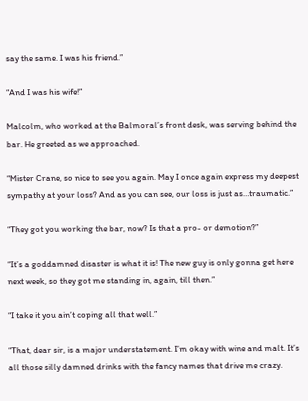say the same. I was his friend.”

“And I was his wife!”

Malcolm, who worked at the Balmoral’s front desk, was serving behind the bar. He greeted as we approached.

“Mister Crane, so nice to see you again. May I once again express my deepest sympathy at your loss? And as you can see, our loss is just as…traumatic.”

“They got you working the bar, now? Is that a pro- or demotion?”

“It’s a goddamned disaster is what it is! The new guy is only gonna get here next week, so they got me standing in, again, till then.”

“I take it you ain’t coping all that well.”

“That, dear sir, is a major understatement. I’m okay with wine and malt. It’s all those silly damned drinks with the fancy names that drive me crazy.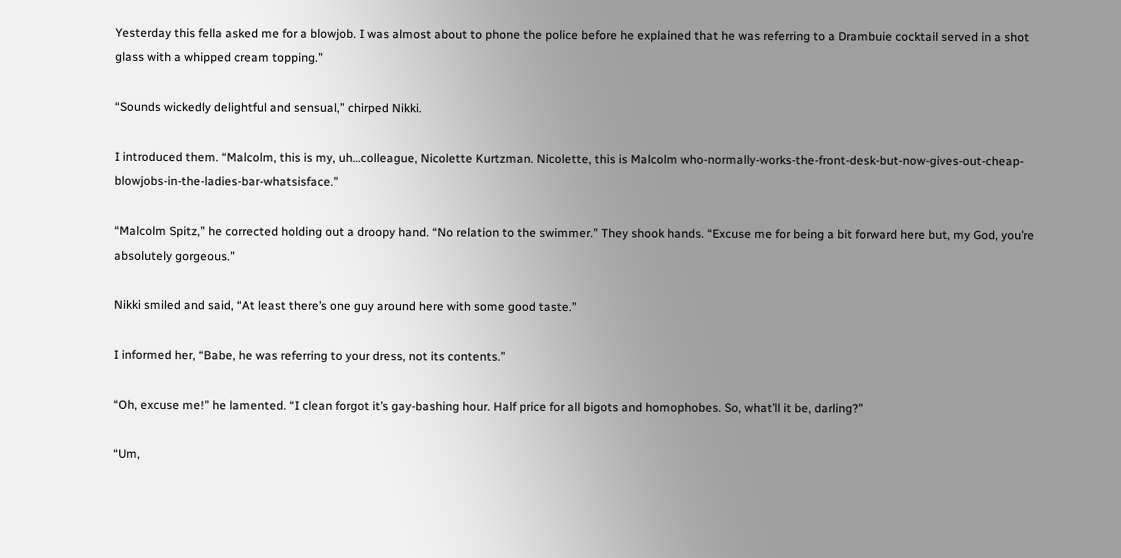Yesterday this fella asked me for a blowjob. I was almost about to phone the police before he explained that he was referring to a Drambuie cocktail served in a shot glass with a whipped cream topping.”

“Sounds wickedly delightful and sensual,” chirped Nikki.

I introduced them. “Malcolm, this is my, uh…colleague, Nicolette Kurtzman. Nicolette, this is Malcolm who-normally-works-the-front-desk-but-now-gives-out-cheap-blowjobs-in-the-ladies-bar-whatsisface.”

“Malcolm Spitz,” he corrected holding out a droopy hand. “No relation to the swimmer.” They shook hands. “Excuse me for being a bit forward here but, my God, you’re absolutely gorgeous.”

Nikki smiled and said, “At least there’s one guy around here with some good taste.”

I informed her, “Babe, he was referring to your dress, not its contents.”

“Oh, excuse me!” he lamented. “I clean forgot it’s gay-bashing hour. Half price for all bigots and homophobes. So, what’ll it be, darling?”

“Um,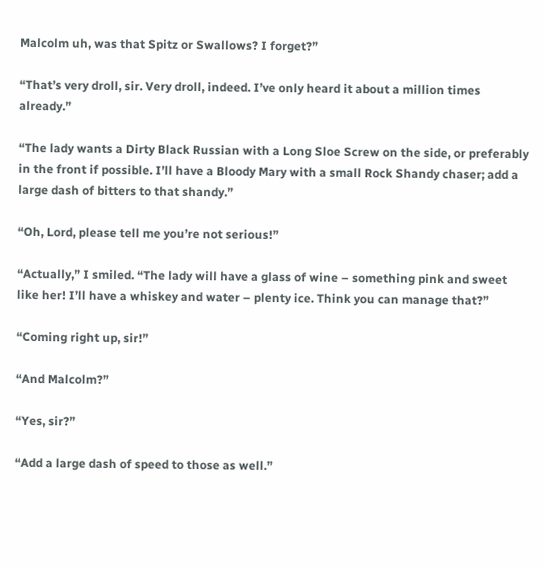Malcolm uh, was that Spitz or Swallows? I forget?”

“That’s very droll, sir. Very droll, indeed. I’ve only heard it about a million times already.”

“The lady wants a Dirty Black Russian with a Long Sloe Screw on the side, or preferably in the front if possible. I’ll have a Bloody Mary with a small Rock Shandy chaser; add a large dash of bitters to that shandy.”

“Oh, Lord, please tell me you’re not serious!”

“Actually,” I smiled. “The lady will have a glass of wine – something pink and sweet like her! I’ll have a whiskey and water – plenty ice. Think you can manage that?”

“Coming right up, sir!”

“And Malcolm?”

“Yes, sir?”

“Add a large dash of speed to those as well.”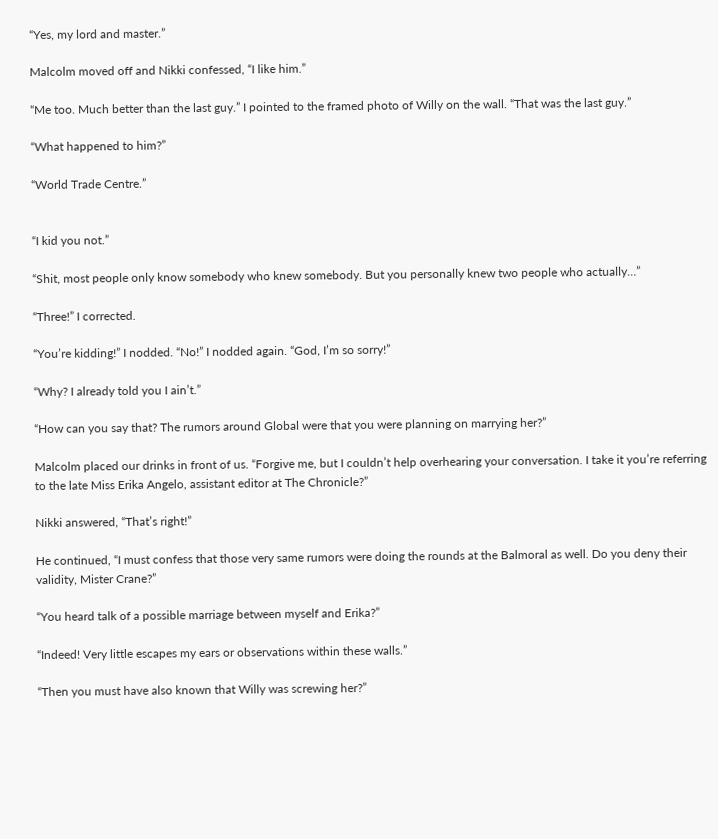“Yes, my lord and master.”

Malcolm moved off and Nikki confessed, “I like him.”

“Me too. Much better than the last guy.” I pointed to the framed photo of Willy on the wall. “That was the last guy.”

“What happened to him?”

“World Trade Centre.”


“I kid you not.”

“Shit, most people only know somebody who knew somebody. But you personally knew two people who actually…”

“Three!” I corrected.

“You’re kidding!” I nodded. “No!” I nodded again. “God, I’m so sorry!”

“Why? I already told you I ain’t.”

“How can you say that? The rumors around Global were that you were planning on marrying her?”

Malcolm placed our drinks in front of us. “Forgive me, but I couldn’t help overhearing your conversation. I take it you’re referring to the late Miss Erika Angelo, assistant editor at The Chronicle?”

Nikki answered, “That’s right!”

He continued, “I must confess that those very same rumors were doing the rounds at the Balmoral as well. Do you deny their validity, Mister Crane?”

“You heard talk of a possible marriage between myself and Erika?”

“Indeed! Very little escapes my ears or observations within these walls.”

“Then you must have also known that Willy was screwing her?”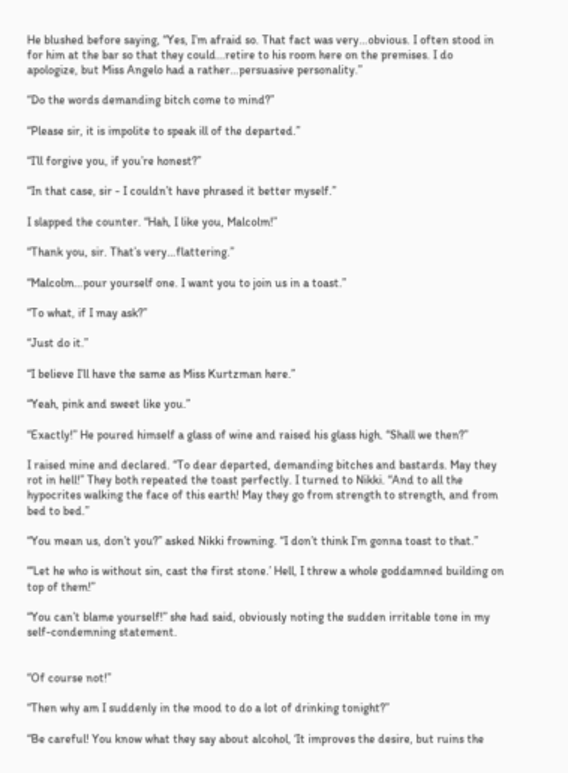He blushed before saying, “Yes, I’m afraid so. That fact was very…obvious. I often stood in for him at the bar so that they could...retire to his room here on the premises. I do apologize, but Miss Angelo had a rather…persuasive personality.”

“Do the words demanding bitch come to mind?”

“Please sir, it is impolite to speak ill of the departed.”

“I’ll forgive you, if you’re honest?”

“In that case, sir - I couldn’t have phrased it better myself.”

I slapped the counter. “Hah, I like you, Malcolm!”

“Thank you, sir. That’s very…flattering.”

“Malcolm…pour yourself one. I want you to join us in a toast.”

“To what, if I may ask?”

“Just do it.”

“I believe I’ll have the same as Miss Kurtzman here.”

“Yeah, pink and sweet like you.”

“Exactly!” He poured himself a glass of wine and raised his glass high. “Shall we then?”

I raised mine and declared. “To dear departed, demanding bitches and bastards. May they rot in hell!” They both repeated the toast perfectly. I turned to Nikki. “And to all the hypocrites walking the face of this earth! May they go from strength to strength, and from bed to bed.”

“You mean us, don’t you?” asked Nikki frowning. “I don’t think I’m gonna toast to that.”

“‘Let he who is without sin, cast the first stone.’ Hell, I threw a whole goddamned building on top of them!”

“You can’t blame yourself!” she had said, obviously noting the sudden irritable tone in my self-condemning statement.


“Of course not!”

“Then why am I suddenly in the mood to do a lot of drinking tonight?”

“Be careful! You know what they say about alcohol, ‘It improves the desire, but ruins the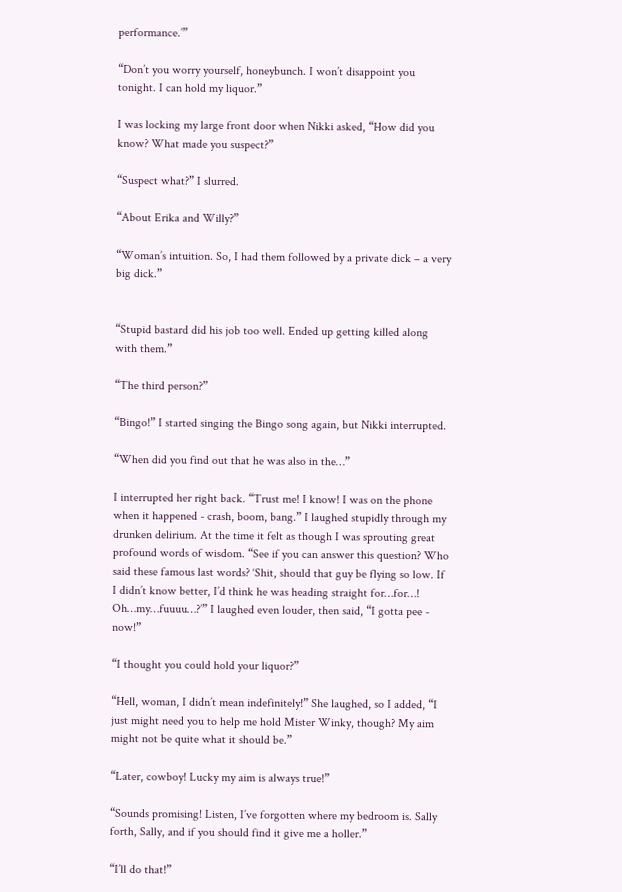performance.’”

“Don’t you worry yourself, honeybunch. I won’t disappoint you tonight. I can hold my liquor.”

I was locking my large front door when Nikki asked, “How did you know? What made you suspect?”

“Suspect what?” I slurred.

“About Erika and Willy?”

“Woman’s intuition. So, I had them followed by a private dick – a very big dick.”


“Stupid bastard did his job too well. Ended up getting killed along with them.”

“The third person?”

“Bingo!” I started singing the Bingo song again, but Nikki interrupted.

“When did you find out that he was also in the…”

I interrupted her right back. “Trust me! I know! I was on the phone when it happened - crash, boom, bang.” I laughed stupidly through my drunken delirium. At the time it felt as though I was sprouting great profound words of wisdom. “See if you can answer this question? Who said these famous last words? ‘Shit, should that guy be flying so low. If I didn’t know better, I’d think he was heading straight for…for…! Oh…my…fuuuu…?’” I laughed even louder, then said, “I gotta pee - now!”

“I thought you could hold your liquor?”

“Hell, woman, I didn’t mean indefinitely!” She laughed, so I added, “I just might need you to help me hold Mister Winky, though? My aim might not be quite what it should be.”

“Later, cowboy! Lucky my aim is always true!”

“Sounds promising! Listen, I’ve forgotten where my bedroom is. Sally forth, Sally, and if you should find it give me a holler.”

“I’ll do that!”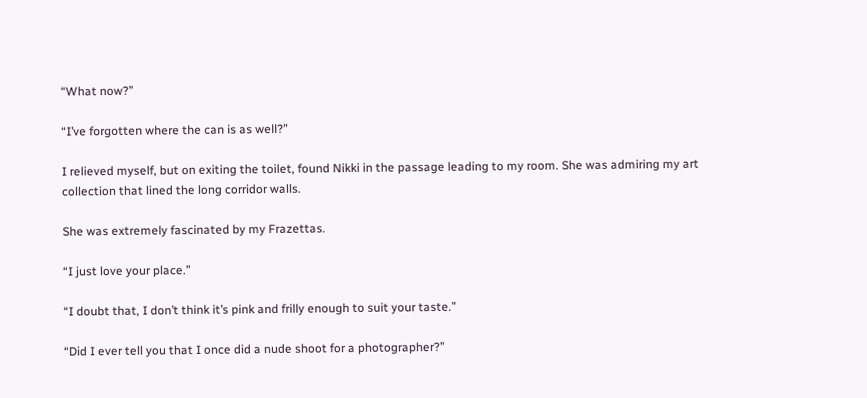“What now?”

“I’ve forgotten where the can is as well?”

I relieved myself, but on exiting the toilet, found Nikki in the passage leading to my room. She was admiring my art collection that lined the long corridor walls.

She was extremely fascinated by my Frazettas.

“I just love your place.”

“I doubt that, I don’t think it’s pink and frilly enough to suit your taste.”

“Did I ever tell you that I once did a nude shoot for a photographer?”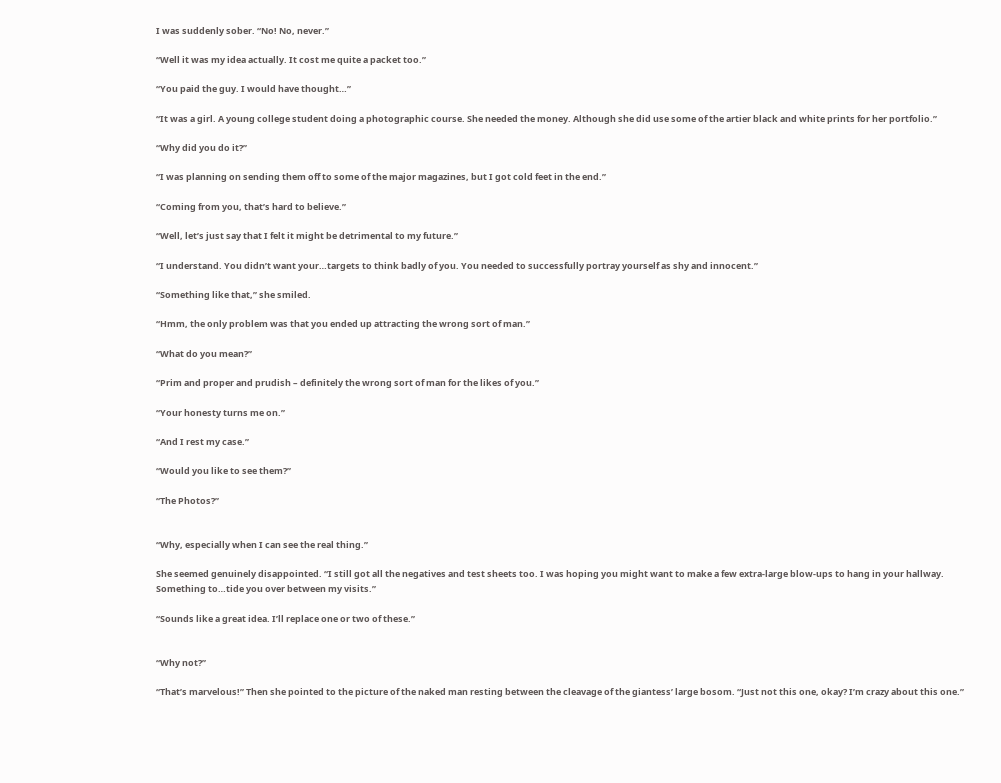I was suddenly sober. “No! No, never.”

“Well it was my idea actually. It cost me quite a packet too.”

“You paid the guy. I would have thought…”

“It was a girl. A young college student doing a photographic course. She needed the money. Although she did use some of the artier black and white prints for her portfolio.”

“Why did you do it?”

“I was planning on sending them off to some of the major magazines, but I got cold feet in the end.”

“Coming from you, that’s hard to believe.”

“Well, let’s just say that I felt it might be detrimental to my future.”

“I understand. You didn’t want your…targets to think badly of you. You needed to successfully portray yourself as shy and innocent.”

“Something like that,” she smiled.

“Hmm, the only problem was that you ended up attracting the wrong sort of man.”

“What do you mean?”

“Prim and proper and prudish – definitely the wrong sort of man for the likes of you.”

“Your honesty turns me on.”

“And I rest my case.”

“Would you like to see them?”

“The Photos?”


“Why, especially when I can see the real thing.”

She seemed genuinely disappointed. “I still got all the negatives and test sheets too. I was hoping you might want to make a few extra-large blow-ups to hang in your hallway. Something to…tide you over between my visits.”

“Sounds like a great idea. I’ll replace one or two of these.”


“Why not?”

“That’s marvelous!” Then she pointed to the picture of the naked man resting between the cleavage of the giantess’ large bosom. “Just not this one, okay? I’m crazy about this one.”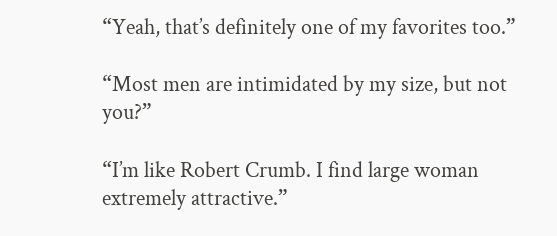“Yeah, that’s definitely one of my favorites too.”

“Most men are intimidated by my size, but not you?”

“I’m like Robert Crumb. I find large woman extremely attractive.”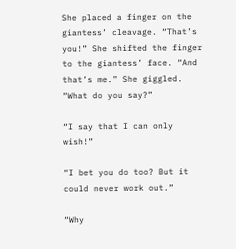She placed a finger on the giantess’ cleavage. “That’s you!” She shifted the finger to the giantess’ face. “And that’s me.” She giggled. “What do you say?”

“I say that I can only wish!”

“I bet you do too? But it could never work out.”

“Why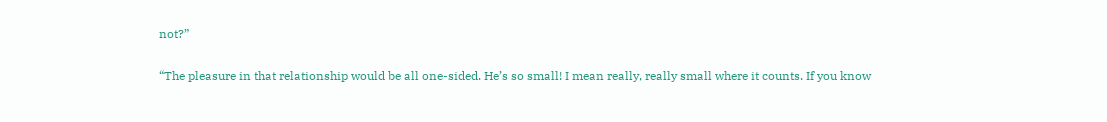not?”

“The pleasure in that relationship would be all one-sided. He’s so small! I mean really, really small where it counts. If you know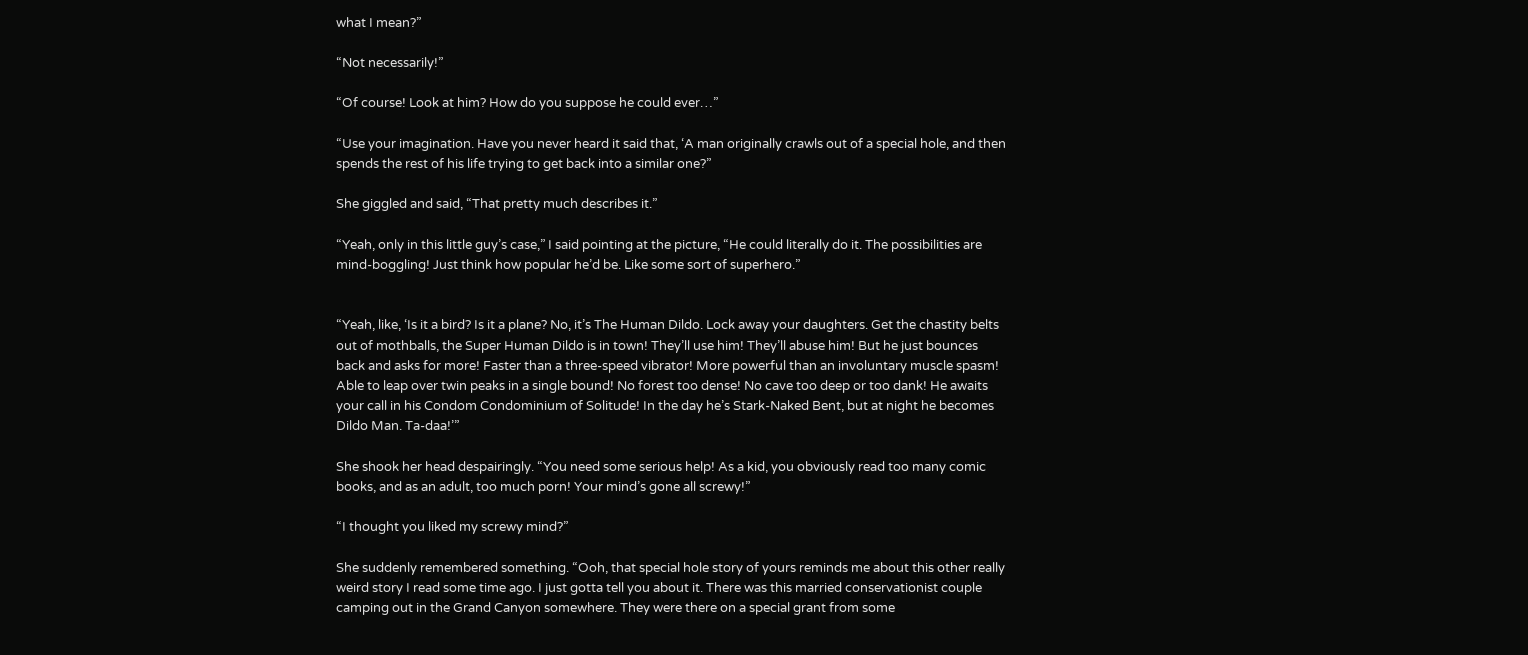what I mean?”

“Not necessarily!”

“Of course! Look at him? How do you suppose he could ever…”

“Use your imagination. Have you never heard it said that, ‘A man originally crawls out of a special hole, and then spends the rest of his life trying to get back into a similar one?”

She giggled and said, “That pretty much describes it.”

“Yeah, only in this little guy’s case,” I said pointing at the picture, “He could literally do it. The possibilities are mind-boggling! Just think how popular he’d be. Like some sort of superhero.”


“Yeah, like, ‘Is it a bird? Is it a plane? No, it’s The Human Dildo. Lock away your daughters. Get the chastity belts out of mothballs, the Super Human Dildo is in town! They’ll use him! They’ll abuse him! But he just bounces back and asks for more! Faster than a three-speed vibrator! More powerful than an involuntary muscle spasm! Able to leap over twin peaks in a single bound! No forest too dense! No cave too deep or too dank! He awaits your call in his Condom Condominium of Solitude! In the day he’s Stark-Naked Bent, but at night he becomes Dildo Man. Ta-daa!’”

She shook her head despairingly. “You need some serious help! As a kid, you obviously read too many comic books, and as an adult, too much porn! Your mind’s gone all screwy!”

“I thought you liked my screwy mind?”

She suddenly remembered something. “Ooh, that special hole story of yours reminds me about this other really weird story I read some time ago. I just gotta tell you about it. There was this married conservationist couple camping out in the Grand Canyon somewhere. They were there on a special grant from some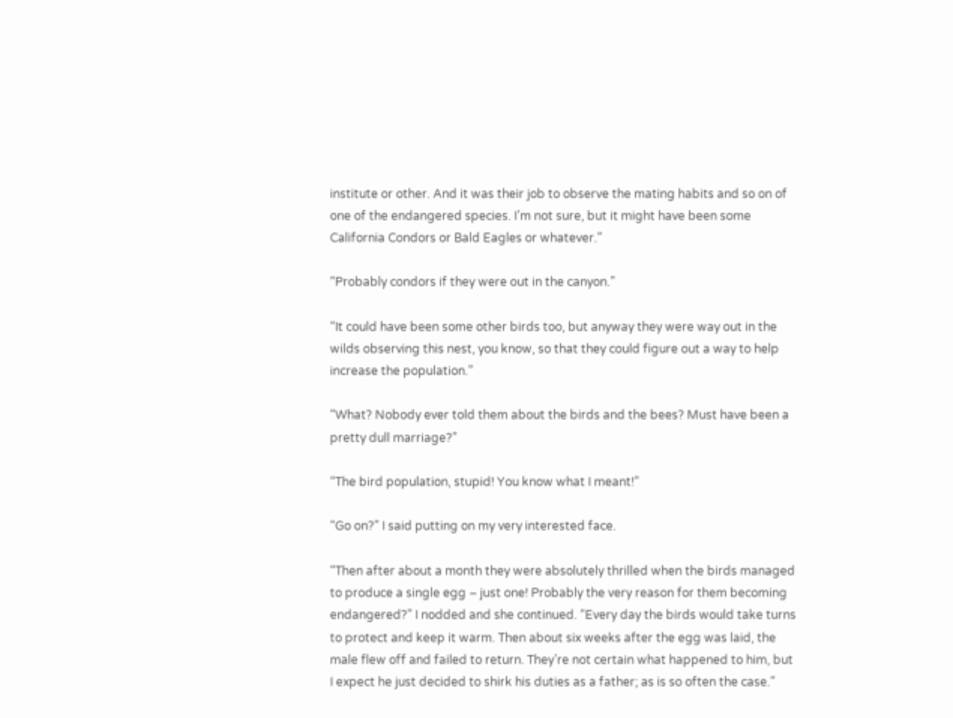institute or other. And it was their job to observe the mating habits and so on of one of the endangered species. I’m not sure, but it might have been some California Condors or Bald Eagles or whatever.”

“Probably condors if they were out in the canyon.”

“It could have been some other birds too, but anyway they were way out in the wilds observing this nest, you know, so that they could figure out a way to help increase the population.”

“What? Nobody ever told them about the birds and the bees? Must have been a pretty dull marriage?”

“The bird population, stupid! You know what I meant!”

“Go on?” I said putting on my very interested face.

“Then after about a month they were absolutely thrilled when the birds managed to produce a single egg – just one! Probably the very reason for them becoming endangered?” I nodded and she continued. “Every day the birds would take turns to protect and keep it warm. Then about six weeks after the egg was laid, the male flew off and failed to return. They’re not certain what happened to him, but I expect he just decided to shirk his duties as a father; as is so often the case.”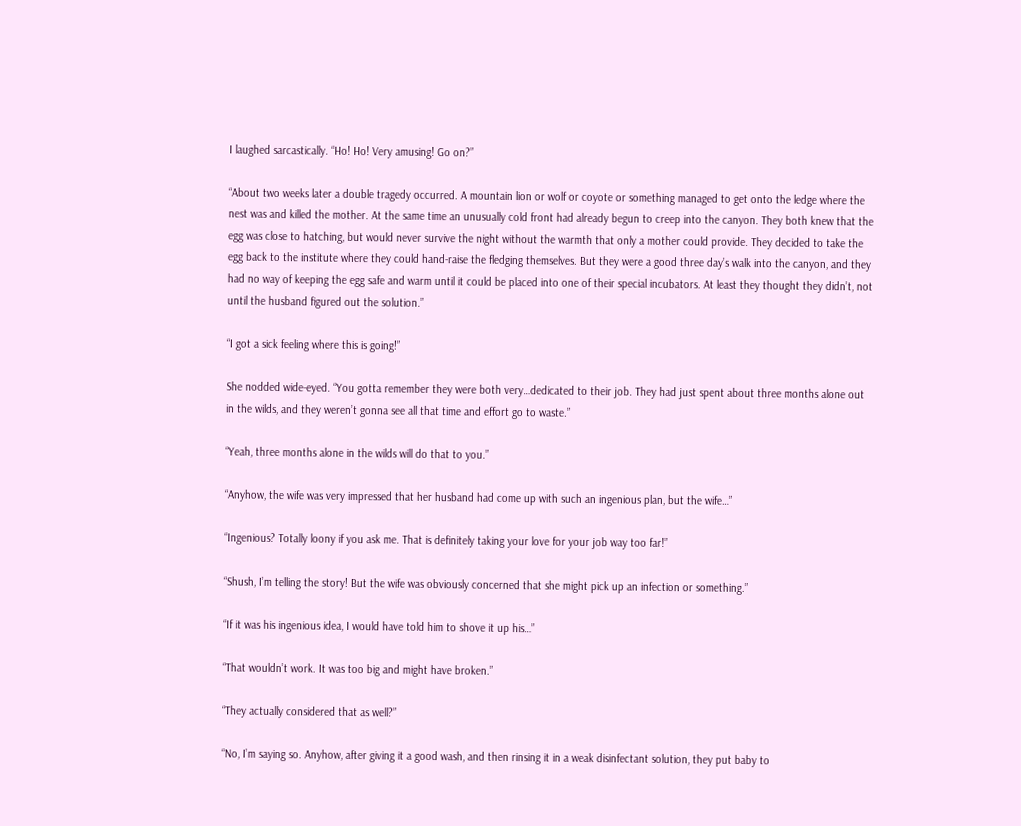I laughed sarcastically. “Ho! Ho! Very amusing! Go on?”

“About two weeks later a double tragedy occurred. A mountain lion or wolf or coyote or something managed to get onto the ledge where the nest was and killed the mother. At the same time an unusually cold front had already begun to creep into the canyon. They both knew that the egg was close to hatching, but would never survive the night without the warmth that only a mother could provide. They decided to take the egg back to the institute where they could hand-raise the fledging themselves. But they were a good three day’s walk into the canyon, and they had no way of keeping the egg safe and warm until it could be placed into one of their special incubators. At least they thought they didn’t, not until the husband figured out the solution.”

“I got a sick feeling where this is going!”

She nodded wide-eyed. “You gotta remember they were both very…dedicated to their job. They had just spent about three months alone out in the wilds, and they weren’t gonna see all that time and effort go to waste.”

“Yeah, three months alone in the wilds will do that to you.”

“Anyhow, the wife was very impressed that her husband had come up with such an ingenious plan, but the wife…”

“Ingenious? Totally loony if you ask me. That is definitely taking your love for your job way too far!”

“Shush, I’m telling the story! But the wife was obviously concerned that she might pick up an infection or something.”

“If it was his ingenious idea, I would have told him to shove it up his…”

“That wouldn’t work. It was too big and might have broken.”

“They actually considered that as well?”

“No, I’m saying so. Anyhow, after giving it a good wash, and then rinsing it in a weak disinfectant solution, they put baby to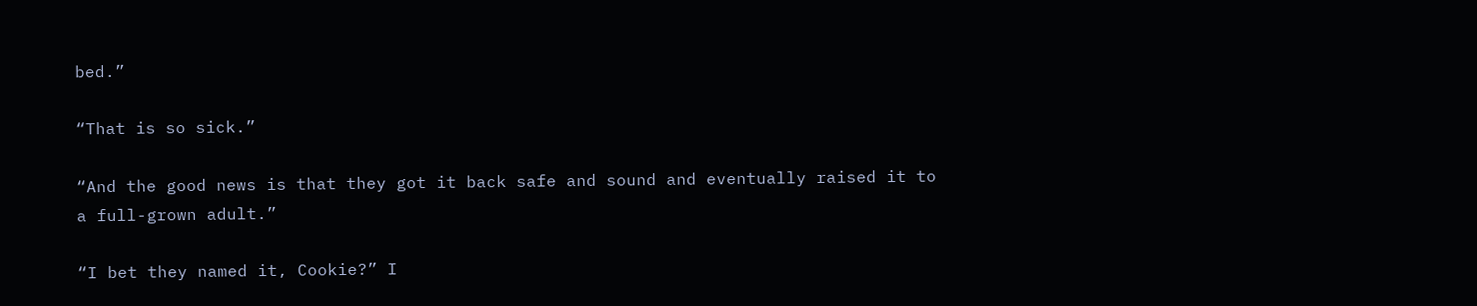bed.”

“That is so sick.”

“And the good news is that they got it back safe and sound and eventually raised it to a full-grown adult.”

“I bet they named it, Cookie?” I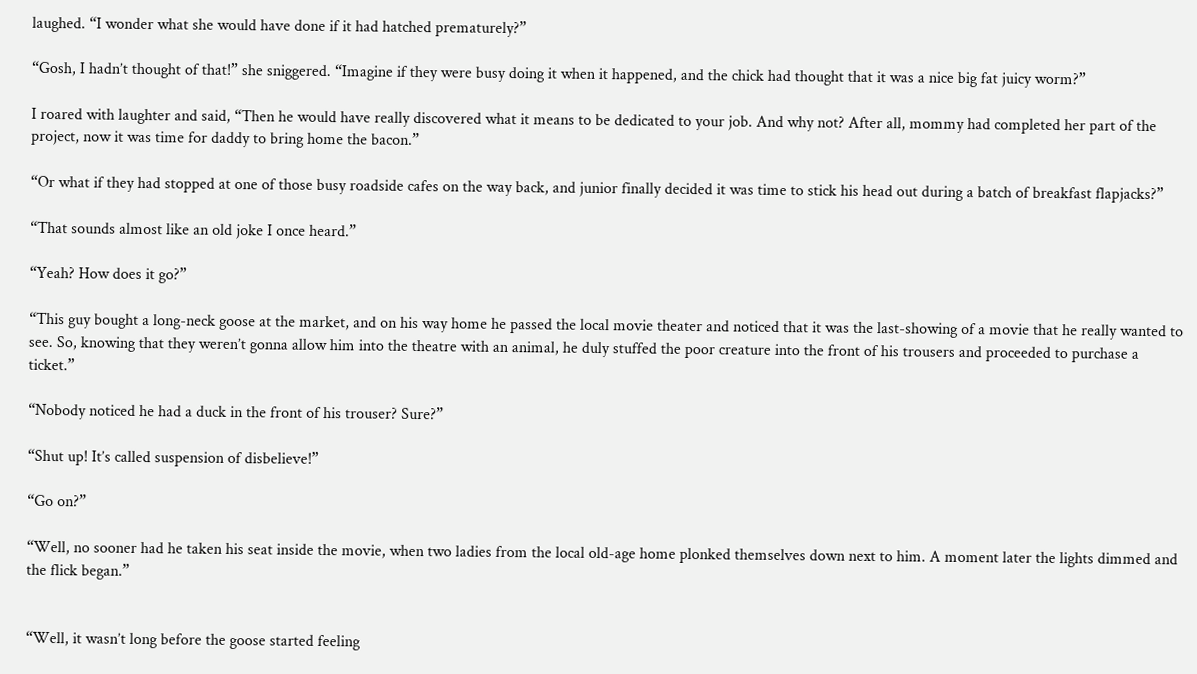laughed. “I wonder what she would have done if it had hatched prematurely?”

“Gosh, I hadn’t thought of that!” she sniggered. “Imagine if they were busy doing it when it happened, and the chick had thought that it was a nice big fat juicy worm?”

I roared with laughter and said, “Then he would have really discovered what it means to be dedicated to your job. And why not? After all, mommy had completed her part of the project, now it was time for daddy to bring home the bacon.”

“Or what if they had stopped at one of those busy roadside cafes on the way back, and junior finally decided it was time to stick his head out during a batch of breakfast flapjacks?”

“That sounds almost like an old joke I once heard.”

“Yeah? How does it go?”

“This guy bought a long-neck goose at the market, and on his way home he passed the local movie theater and noticed that it was the last-showing of a movie that he really wanted to see. So, knowing that they weren’t gonna allow him into the theatre with an animal, he duly stuffed the poor creature into the front of his trousers and proceeded to purchase a ticket.”

“Nobody noticed he had a duck in the front of his trouser? Sure?”

“Shut up! It’s called suspension of disbelieve!”

“Go on?”

“Well, no sooner had he taken his seat inside the movie, when two ladies from the local old-age home plonked themselves down next to him. A moment later the lights dimmed and the flick began.”


“Well, it wasn’t long before the goose started feeling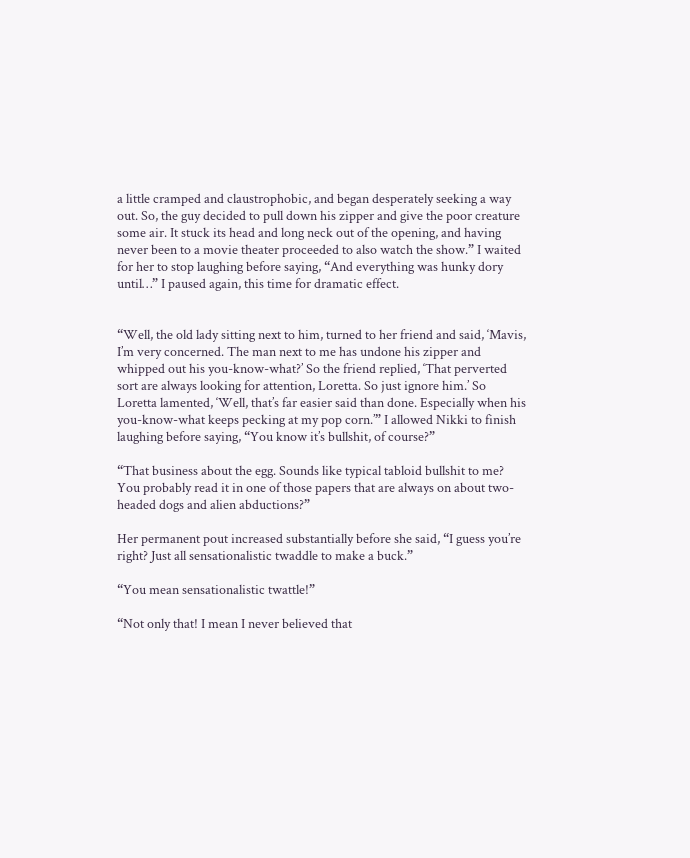a little cramped and claustrophobic, and began desperately seeking a way out. So, the guy decided to pull down his zipper and give the poor creature some air. It stuck its head and long neck out of the opening, and having never been to a movie theater proceeded to also watch the show.” I waited for her to stop laughing before saying, “And everything was hunky dory until…” I paused again, this time for dramatic effect.


“Well, the old lady sitting next to him, turned to her friend and said, ‘Mavis, I’m very concerned. The man next to me has undone his zipper and whipped out his you-know-what?’ So the friend replied, ‘That perverted sort are always looking for attention, Loretta. So just ignore him.’ So Loretta lamented, ‘Well, that’s far easier said than done. Especially when his you-know-what keeps pecking at my pop corn.’” I allowed Nikki to finish laughing before saying, “You know it’s bullshit, of course?”

“That business about the egg. Sounds like typical tabloid bullshit to me? You probably read it in one of those papers that are always on about two-headed dogs and alien abductions?”

Her permanent pout increased substantially before she said, “I guess you’re right? Just all sensationalistic twaddle to make a buck.”

“You mean sensationalistic twattle!”

“Not only that! I mean I never believed that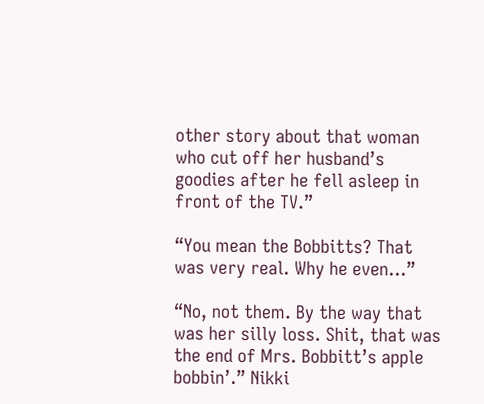other story about that woman who cut off her husband’s goodies after he fell asleep in front of the TV.”

“You mean the Bobbitts? That was very real. Why he even…”

“No, not them. By the way that was her silly loss. Shit, that was the end of Mrs. Bobbitt’s apple bobbin’.” Nikki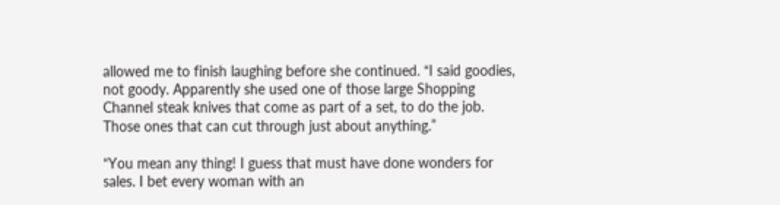allowed me to finish laughing before she continued. “I said goodies, not goody. Apparently she used one of those large Shopping Channel steak knives that come as part of a set, to do the job. Those ones that can cut through just about anything.”

“You mean any thing! I guess that must have done wonders for sales. I bet every woman with an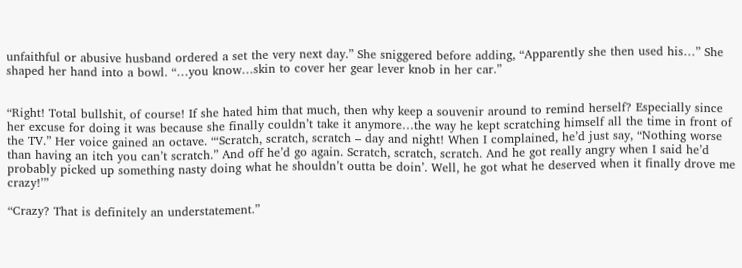unfaithful or abusive husband ordered a set the very next day.” She sniggered before adding, “Apparently she then used his…” She shaped her hand into a bowl. “…you know…skin to cover her gear lever knob in her car.”


“Right! Total bullshit, of course! If she hated him that much, then why keep a souvenir around to remind herself? Especially since her excuse for doing it was because she finally couldn’t take it anymore…the way he kept scratching himself all the time in front of the TV.” Her voice gained an octave. “‘Scratch, scratch, scratch – day and night! When I complained, he’d just say, “Nothing worse than having an itch you can’t scratch.” And off he’d go again. Scratch, scratch, scratch. And he got really angry when I said he’d probably picked up something nasty doing what he shouldn’t outta be doin’. Well, he got what he deserved when it finally drove me crazy!’”

“Crazy? That is definitely an understatement.”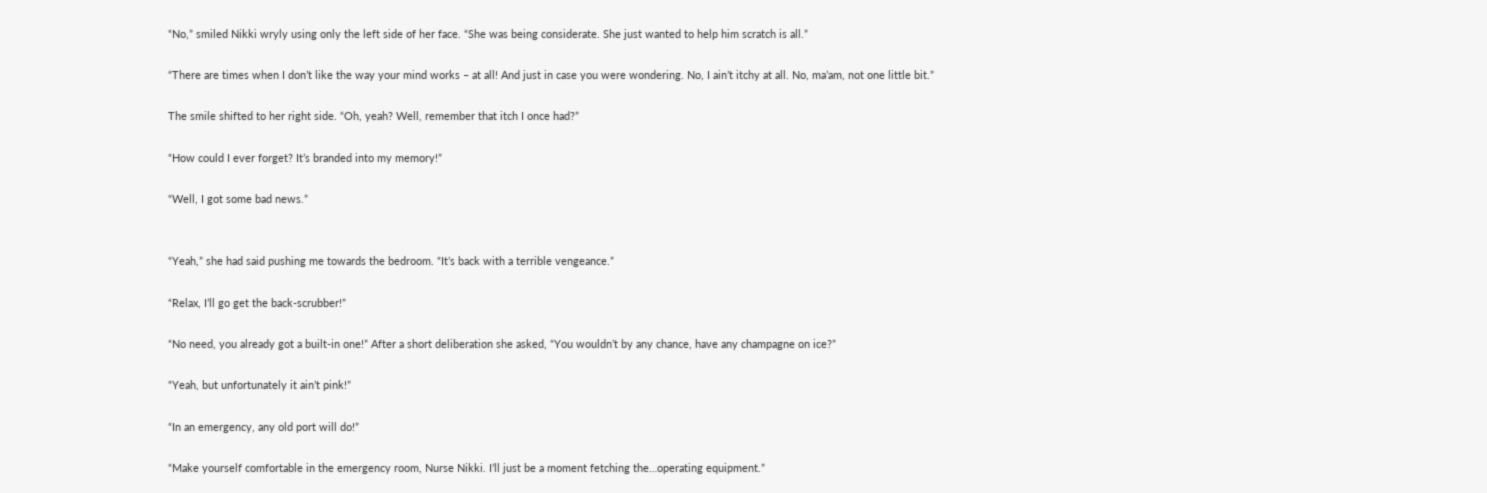“No,” smiled Nikki wryly using only the left side of her face. “She was being considerate. She just wanted to help him scratch is all.”

“There are times when I don’t like the way your mind works – at all! And just in case you were wondering. No, I ain’t itchy at all. No, ma’am, not one little bit.”

The smile shifted to her right side. “Oh, yeah? Well, remember that itch I once had?”

“How could I ever forget? It’s branded into my memory!”

“Well, I got some bad news.”


“Yeah,” she had said pushing me towards the bedroom. “It’s back with a terrible vengeance.”

“Relax, I’ll go get the back-scrubber!”

“No need, you already got a built-in one!” After a short deliberation she asked, “You wouldn’t by any chance, have any champagne on ice?”

“Yeah, but unfortunately it ain’t pink!”

“In an emergency, any old port will do!”

“Make yourself comfortable in the emergency room, Nurse Nikki. I’ll just be a moment fetching the…operating equipment.”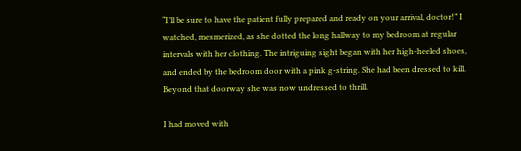“I’ll be sure to have the patient fully prepared and ready on your arrival, doctor!” I watched, mesmerized, as she dotted the long hallway to my bedroom at regular intervals with her clothing. The intriguing sight began with her high-heeled shoes, and ended by the bedroom door with a pink g-string. She had been dressed to kill. Beyond that doorway she was now undressed to thrill.

I had moved with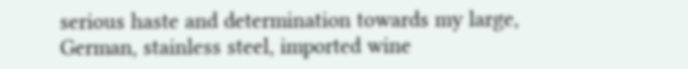serious haste and determination towards my large, German, stainless steel, imported wine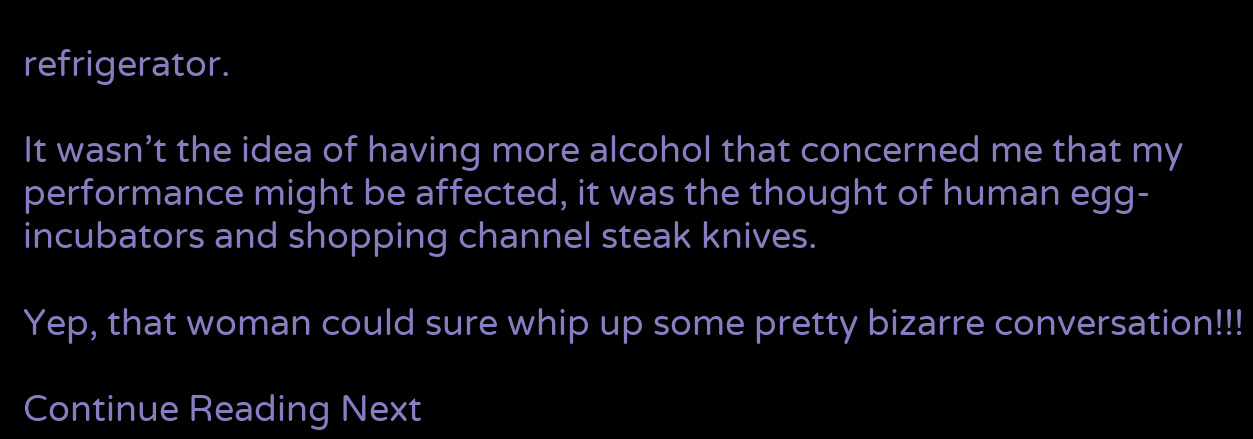refrigerator.

It wasn’t the idea of having more alcohol that concerned me that my performance might be affected, it was the thought of human egg-incubators and shopping channel steak knives.

Yep, that woman could sure whip up some pretty bizarre conversation!!!

Continue Reading Next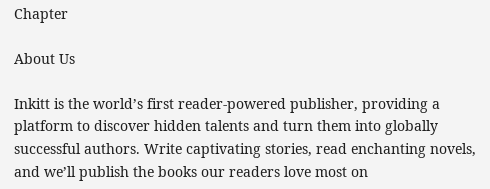Chapter

About Us

Inkitt is the world’s first reader-powered publisher, providing a platform to discover hidden talents and turn them into globally successful authors. Write captivating stories, read enchanting novels, and we’ll publish the books our readers love most on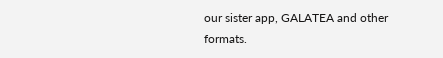our sister app, GALATEA and other formats.